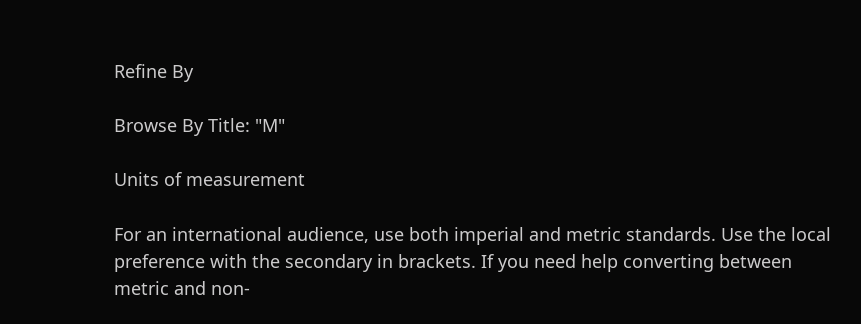Refine By

Browse By Title: "M"

Units of measurement

For an international audience, use both imperial and metric standards. Use the local preference with the secondary in brackets. If you need help converting between metric and non-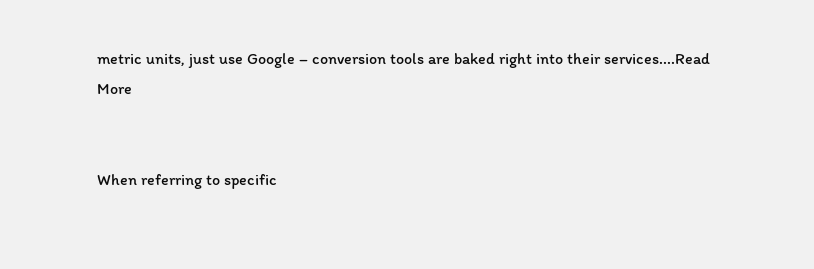metric units, just use Google – conversion tools are baked right into their services....Read More


When referring to specific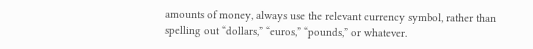amounts of money, always use the relevant currency symbol, rather than spelling out “dollars,” “euros,” “pounds,” or whatever.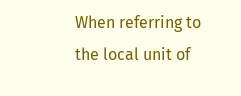When referring to the local unit of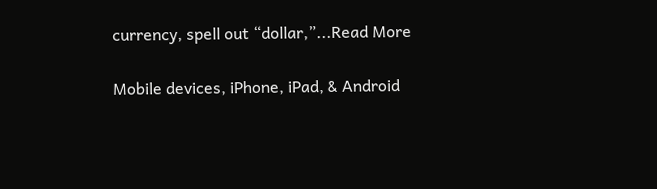currency, spell out “dollar,”...Read More

Mobile devices, iPhone, iPad, & Android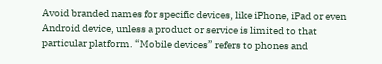Avoid branded names for specific devices, like iPhone, iPad or even Android device, unless a product or service is limited to that particular platform. “Mobile devices” refers to phones and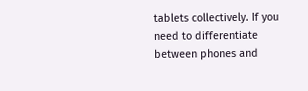tablets collectively. If you need to differentiate between phones and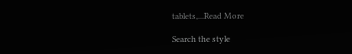tablets,...Read More

Search the style